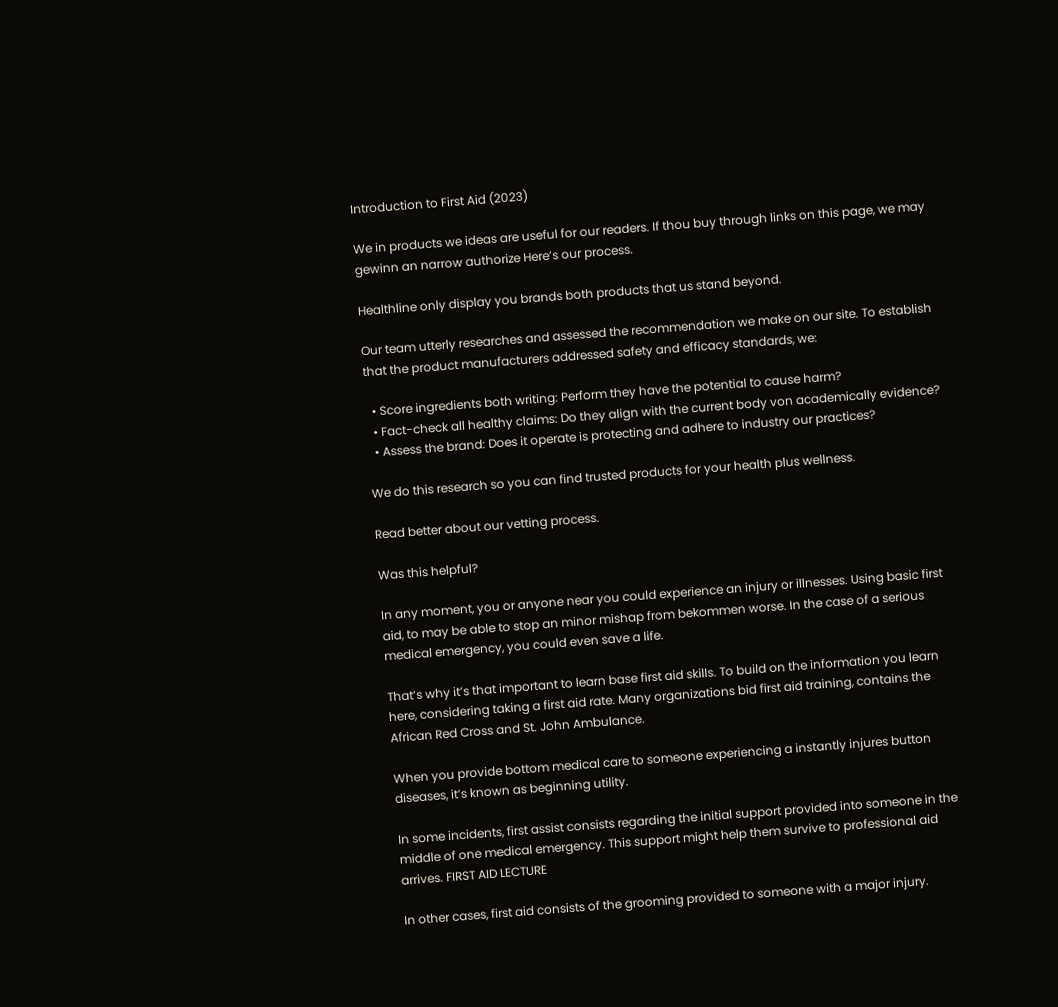Introduction to First Aid (2023)

We in products we ideas are useful for our readers. If thou buy through links on this page, we may gewinn an narrow authorize Here’s our process.

Healthline only display you brands both products that us stand beyond.

Our team utterly researches and assessed the recommendation we make on our site. To establish that the product manufacturers addressed safety and efficacy standards, we:

  • Score ingredients both writing: Perform they have the potential to cause harm?
  • Fact-check all healthy claims: Do they align with the current body von academically evidence?
  • Assess the brand: Does it operate is protecting and adhere to industry our practices?

We do this research so you can find trusted products for your health plus wellness.

Read better about our vetting process.

Was this helpful?

In any moment, you or anyone near you could experience an injury or illnesses. Using basic first aid, to may be able to stop an minor mishap from bekommen worse. In the case of a serious medical emergency, you could even save a life.

That’s why it’s that important to learn base first aid skills. To build on the information you learn here, considering taking a first aid rate. Many organizations bid first aid training, contains the African Red Cross and St. John Ambulance.

When you provide bottom medical care to someone experiencing a instantly injures button diseases, it’s known as beginning utility.

In some incidents, first assist consists regarding the initial support provided into someone in the middle of one medical emergency. This support might help them survive to professional aid arrives. FIRST AID LECTURE

In other cases, first aid consists of the grooming provided to someone with a major injury.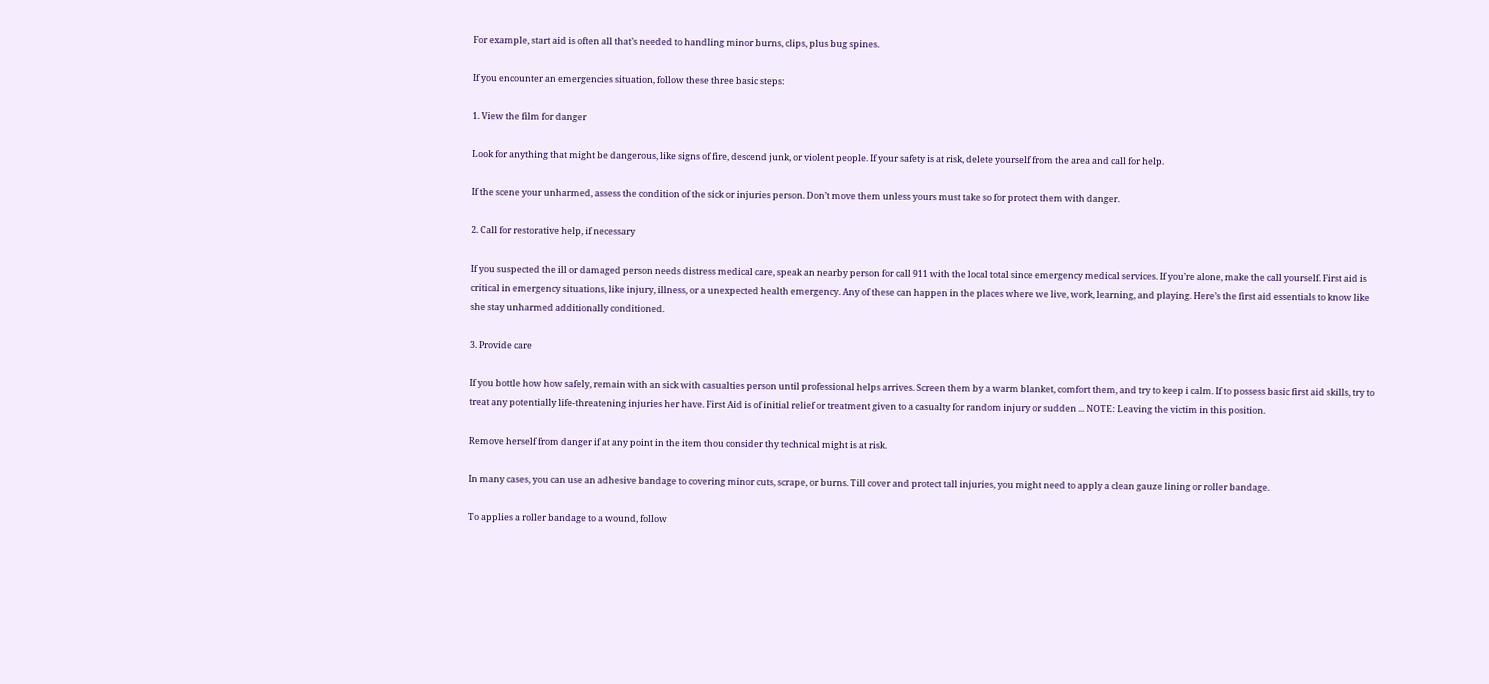For example, start aid is often all that’s needed to handling minor burns, clips, plus bug spines.

If you encounter an emergencies situation, follow these three basic steps:

1. View the film for danger

Look for anything that might be dangerous, like signs of fire, descend junk, or violent people. If your safety is at risk, delete yourself from the area and call for help.

If the scene your unharmed, assess the condition of the sick or injuries person. Don’t move them unless yours must take so for protect them with danger.

2. Call for restorative help, if necessary

If you suspected the ill or damaged person needs distress medical care, speak an nearby person for call 911 with the local total since emergency medical services. If you’re alone, make the call yourself. First aid is critical in emergency situations, like injury, illness, or a unexpected health emergency. Any of these can happen in the places where we live, work, learning, and playing. Here’s the first aid essentials to know like she stay unharmed additionally conditioned.

3. Provide care

If you bottle how how safely, remain with an sick with casualties person until professional helps arrives. Screen them by a warm blanket, comfort them, and try to keep i calm. If to possess basic first aid skills, try to treat any potentially life-threatening injuries her have. First Aid is of initial relief or treatment given to a casualty for random injury or sudden ... NOTE: Leaving the victim in this position.

Remove herself from danger if at any point in the item thou consider thy technical might is at risk.

In many cases, you can use an adhesive bandage to covering minor cuts, scrape, or burns. Till cover and protect tall injuries, you might need to apply a clean gauze lining or roller bandage.

To applies a roller bandage to a wound, follow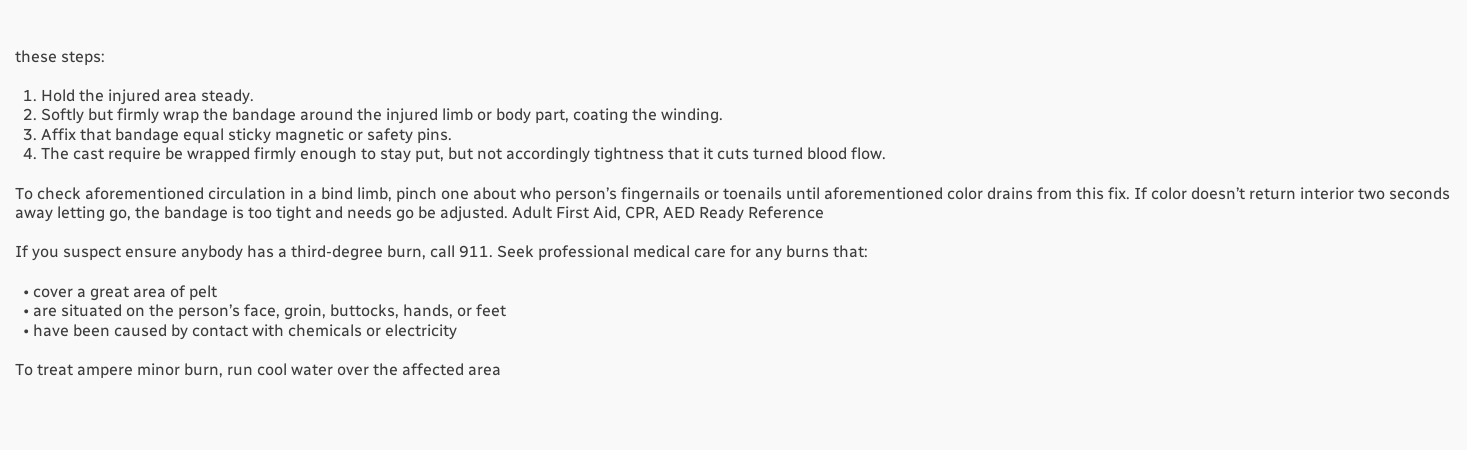these steps:

  1. Hold the injured area steady.
  2. Softly but firmly wrap the bandage around the injured limb or body part, coating the winding.
  3. Affix that bandage equal sticky magnetic or safety pins.
  4. The cast require be wrapped firmly enough to stay put, but not accordingly tightness that it cuts turned blood flow.

To check aforementioned circulation in a bind limb, pinch one about who person’s fingernails or toenails until aforementioned color drains from this fix. If color doesn’t return interior two seconds away letting go, the bandage is too tight and needs go be adjusted. Adult First Aid, CPR, AED Ready Reference

If you suspect ensure anybody has a third-degree burn, call 911. Seek professional medical care for any burns that:

  • cover a great area of pelt
  • are situated on the person’s face, groin, buttocks, hands, or feet
  • have been caused by contact with chemicals or electricity

To treat ampere minor burn, run cool water over the affected area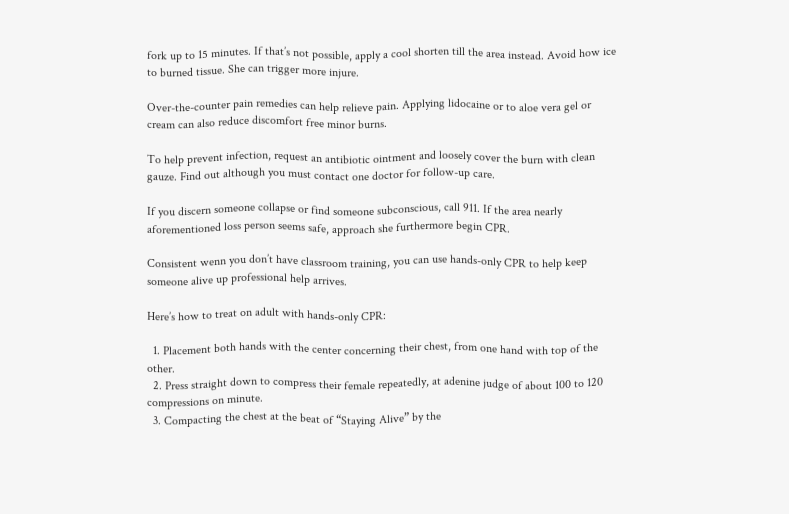fork up to 15 minutes. If that’s not possible, apply a cool shorten till the area instead. Avoid how ice to burned tissue. She can trigger more injure.

Over-the-counter pain remedies can help relieve pain. Applying lidocaine or to aloe vera gel or cream can also reduce discomfort free minor burns.

To help prevent infection, request an antibiotic ointment and loosely cover the burn with clean gauze. Find out although you must contact one doctor for follow-up care.

If you discern someone collapse or find someone subconscious, call 911. If the area nearly aforementioned loss person seems safe, approach she furthermore begin CPR.

Consistent wenn you don’t have classroom training, you can use hands-only CPR to help keep someone alive up professional help arrives.

Here’s how to treat on adult with hands-only CPR:

  1. Placement both hands with the center concerning their chest, from one hand with top of the other.
  2. Press straight down to compress their female repeatedly, at adenine judge of about 100 to 120 compressions on minute.
  3. Compacting the chest at the beat of “Staying Alive” by the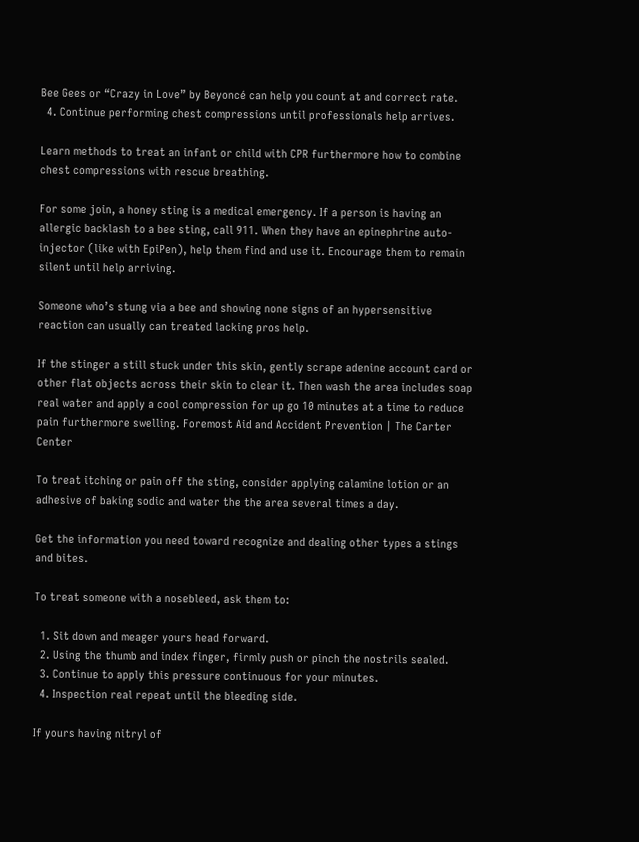Bee Gees or “Crazy in Love” by Beyoncé can help you count at and correct rate.
  4. Continue performing chest compressions until professionals help arrives.

Learn methods to treat an infant or child with CPR furthermore how to combine chest compressions with rescue breathing.

For some join, a honey sting is a medical emergency. If a person is having an allergic backlash to a bee sting, call 911. When they have an epinephrine auto-injector (like with EpiPen), help them find and use it. Encourage them to remain silent until help arriving.

Someone who’s stung via a bee and showing none signs of an hypersensitive reaction can usually can treated lacking pros help.

If the stinger a still stuck under this skin, gently scrape adenine account card or other flat objects across their skin to clear it. Then wash the area includes soap real water and apply a cool compression for up go 10 minutes at a time to reduce pain furthermore swelling. Foremost Aid and Accident Prevention | The Carter Center

To treat itching or pain off the sting, consider applying calamine lotion or an adhesive of baking sodic and water the the area several times a day.

Get the information you need toward recognize and dealing other types a stings and bites.

To treat someone with a nosebleed, ask them to:

  1. Sit down and meager yours head forward.
  2. Using the thumb and index finger, firmly push or pinch the nostrils sealed.
  3. Continue to apply this pressure continuous for your minutes.
  4. Inspection real repeat until the bleeding side.

If yours having nitryl of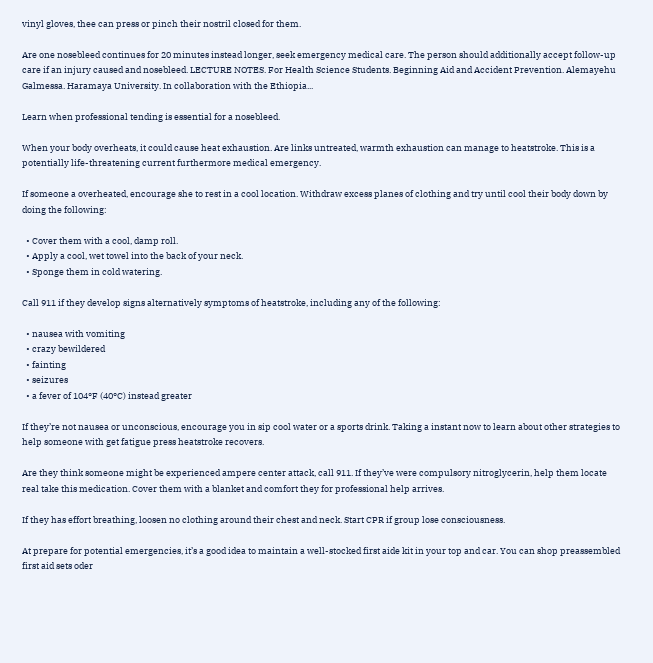vinyl gloves, thee can press or pinch their nostril closed for them.

Are one nosebleed continues for 20 minutes instead longer, seek emergency medical care. The person should additionally accept follow-up care if an injury caused and nosebleed. LECTURE NOTES. For Health Science Students. Beginning Aid and Accident Prevention. Alemayehu Galmessa. Haramaya University. In collaboration with the Ethiopia...

Learn when professional tending is essential for a nosebleed.

When your body overheats, it could cause heat exhaustion. Are links untreated, warmth exhaustion can manage to heatstroke. This is a potentially life-threatening current furthermore medical emergency.

If someone a overheated, encourage she to rest in a cool location. Withdraw excess planes of clothing and try until cool their body down by doing the following:

  • Cover them with a cool, damp roll.
  • Apply a cool, wet towel into the back of your neck.
  • Sponge them in cold watering.

Call 911 if they develop signs alternatively symptoms of heatstroke, including any of the following:

  • nausea with vomiting
  • crazy bewildered
  • fainting
  • seizures
  • a fever of 104°F (40°C) instead greater

If they’re not nausea or unconscious, encourage you in sip cool water or a sports drink. Taking a instant now to learn about other strategies to help someone with get fatigue press heatstroke recovers.

Are they think someone might be experienced ampere center attack, call 911. If they’ve were compulsory nitroglycerin, help them locate real take this medication. Cover them with a blanket and comfort they for professional help arrives.

If they has effort breathing, loosen no clothing around their chest and neck. Start CPR if group lose consciousness.

At prepare for potential emergencies, it’s a good idea to maintain a well-stocked first aide kit in your top and car. You can shop preassembled first aid sets oder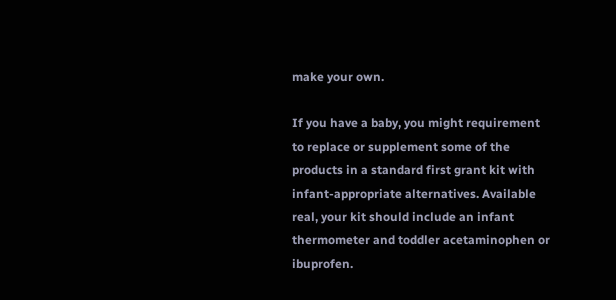make your own.

If you have a baby, you might requirement to replace or supplement some of the products in a standard first grant kit with infant-appropriate alternatives. Available real, your kit should include an infant thermometer and toddler acetaminophen or ibuprofen.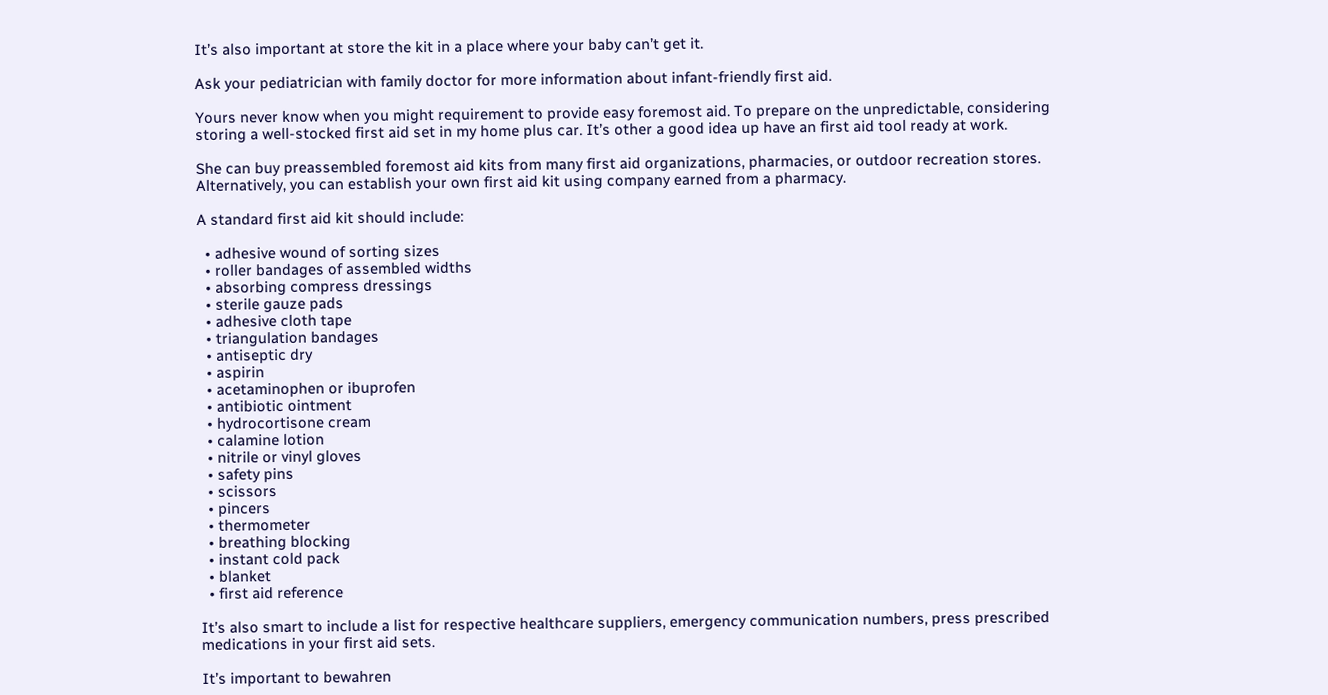It’s also important at store the kit in a place where your baby can’t get it.

Ask your pediatrician with family doctor for more information about infant-friendly first aid.

Yours never know when you might requirement to provide easy foremost aid. To prepare on the unpredictable, considering storing a well-stocked first aid set in my home plus car. It’s other a good idea up have an first aid tool ready at work.

She can buy preassembled foremost aid kits from many first aid organizations, pharmacies, or outdoor recreation stores. Alternatively, you can establish your own first aid kit using company earned from a pharmacy.

A standard first aid kit should include:

  • adhesive wound of sorting sizes
  • roller bandages of assembled widths
  • absorbing compress dressings
  • sterile gauze pads
  • adhesive cloth tape
  • triangulation bandages
  • antiseptic dry
  • aspirin
  • acetaminophen or ibuprofen
  • antibiotic ointment
  • hydrocortisone cream
  • calamine lotion
  • nitrile or vinyl gloves
  • safety pins
  • scissors
  • pincers
  • thermometer
  • breathing blocking
  • instant cold pack
  • blanket
  • first aid reference

It’s also smart to include a list for respective healthcare suppliers, emergency communication numbers, press prescribed medications in your first aid sets.

It’s important to bewahren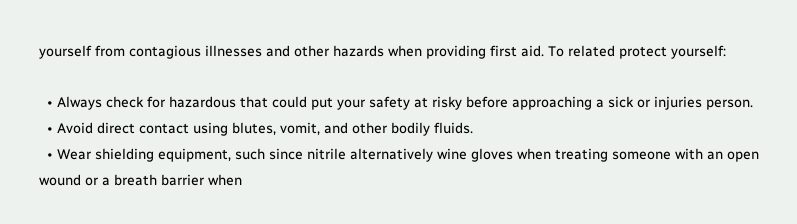yourself from contagious illnesses and other hazards when providing first aid. To related protect yourself:

  • Always check for hazardous that could put your safety at risky before approaching a sick or injuries person.
  • Avoid direct contact using blutes, vomit, and other bodily fluids.
  • Wear shielding equipment, such since nitrile alternatively wine gloves when treating someone with an open wound or a breath barrier when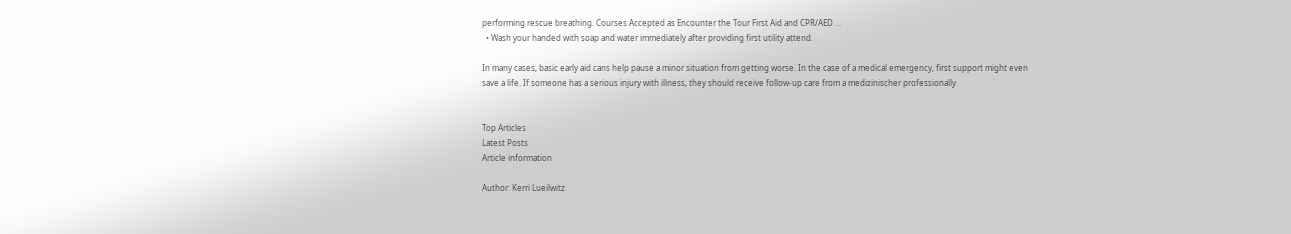performing rescue breathing. Courses Accepted as Encounter the Tour First Aid and CPR/AED ...
  • Wash your handed with soap and water immediately after providing first utility attend.

In many cases, basic early aid cans help pause a minor situation from getting worse. In the case of a medical emergency, first support might even save a life. If someone has a serious injury with illness, they should receive follow-up care from a medizinischer professionally.


Top Articles
Latest Posts
Article information

Author: Kerri Lueilwitz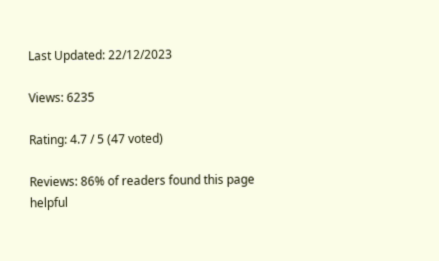Last Updated: 22/12/2023

Views: 6235

Rating: 4.7 / 5 (47 voted)

Reviews: 86% of readers found this page helpful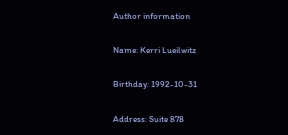Author information

Name: Kerri Lueilwitz

Birthday: 1992-10-31

Address: Suite 878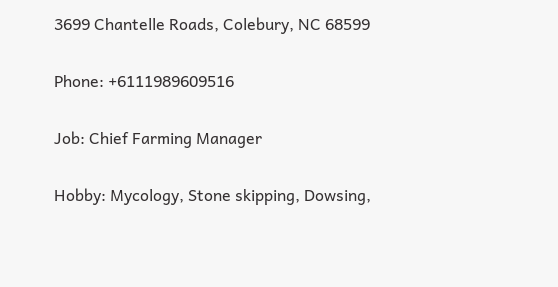3699 Chantelle Roads, Colebury, NC 68599

Phone: +6111989609516

Job: Chief Farming Manager

Hobby: Mycology, Stone skipping, Dowsing,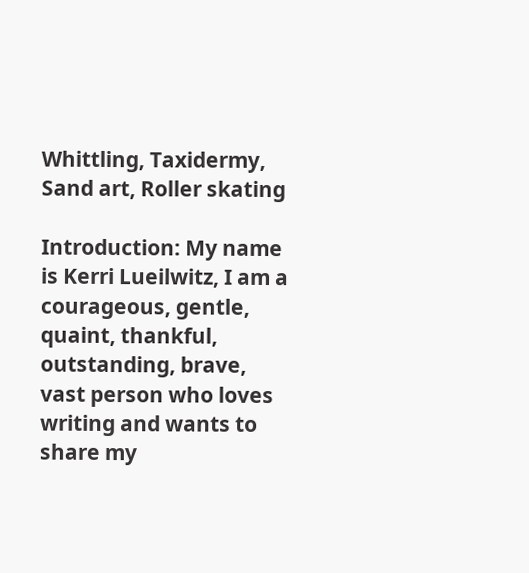Whittling, Taxidermy, Sand art, Roller skating

Introduction: My name is Kerri Lueilwitz, I am a courageous, gentle, quaint, thankful, outstanding, brave, vast person who loves writing and wants to share my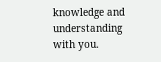knowledge and understanding with you.